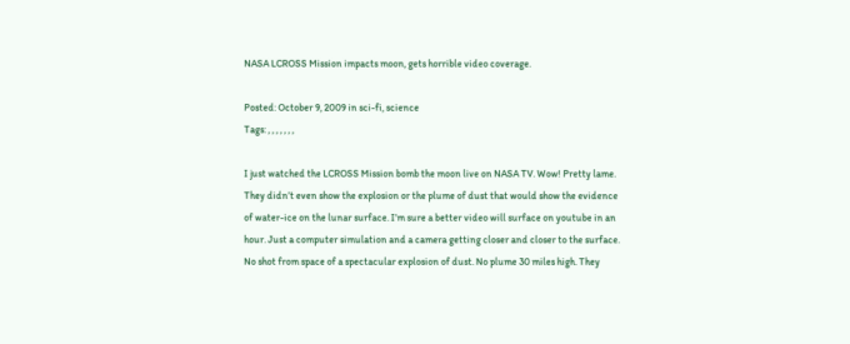NASA LCROSS Mission impacts moon, gets horrible video coverage.

Posted: October 9, 2009 in sci-fi, science
Tags: , , , , , , ,

I just watched the LCROSS Mission bomb the moon live on NASA TV. Wow! Pretty lame. They didn’t even show the explosion or the plume of dust that would show the evidence of water-ice on the lunar surface. I’m sure a better video will surface on youtube in an hour. Just a computer simulation and a camera getting closer and closer to the surface. No shot from space of a spectacular explosion of dust. No plume 30 miles high. They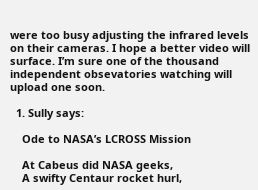were too busy adjusting the infrared levels on their cameras. I hope a better video will surface. I’m sure one of the thousand independent obsevatories watching will upload one soon.

  1. Sully says:

    Ode to NASA’s LCROSS Mission

    At Cabeus did NASA geeks,
    A swifty Centaur rocket hurl,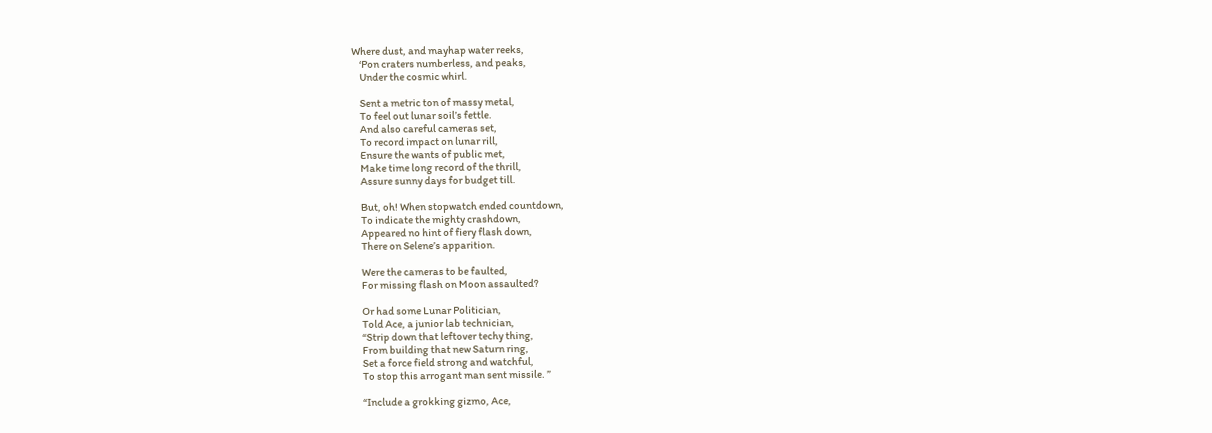Where dust, and mayhap water reeks,
    ‘Pon craters numberless, and peaks,
    Under the cosmic whirl.

    Sent a metric ton of massy metal,
    To feel out lunar soil’s fettle.
    And also careful cameras set,
    To record impact on lunar rill,
    Ensure the wants of public met,
    Make time long record of the thrill,
    Assure sunny days for budget till.

    But, oh! When stopwatch ended countdown,
    To indicate the mighty crashdown,
    Appeared no hint of fiery flash down,
    There on Selene’s apparition.

    Were the cameras to be faulted,
    For missing flash on Moon assaulted?

    Or had some Lunar Politician,
    Told Ace, a junior lab technician,
    “Strip down that leftover techy thing,
    From building that new Saturn ring,
    Set a force field strong and watchful,
    To stop this arrogant man sent missile. ”

    “Include a grokking gizmo, Ace,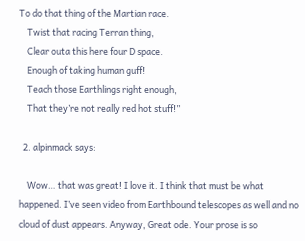To do that thing of the Martian race.
    Twist that racing Terran thing,
    Clear outa this here four D space.
    Enough of taking human guff!
    Teach those Earthlings right enough,
    That they’re not really red hot stuff!”

  2. alpinmack says:

    Wow… that was great! I love it. I think that must be what happened. I’ve seen video from Earthbound telescopes as well and no cloud of dust appears. Anyway, Great ode. Your prose is so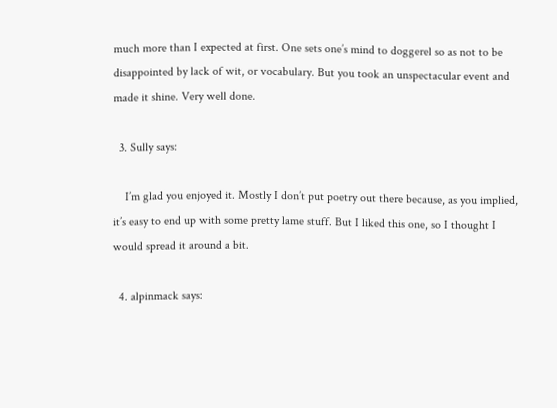much more than I expected at first. One sets one’s mind to doggerel so as not to be disappointed by lack of wit, or vocabulary. But you took an unspectacular event and made it shine. Very well done.

  3. Sully says:

    I’m glad you enjoyed it. Mostly I don’t put poetry out there because, as you implied, it’s easy to end up with some pretty lame stuff. But I liked this one, so I thought I would spread it around a bit.

  4. alpinmack says: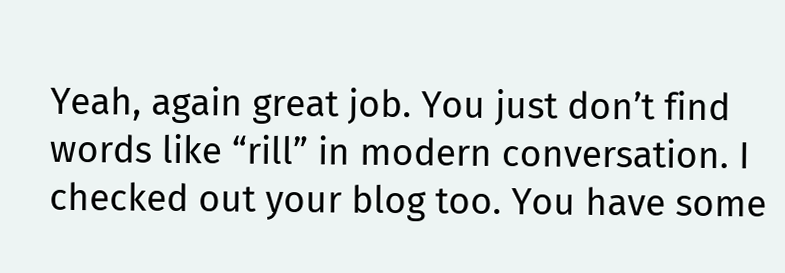Yeah, again great job. You just don’t find words like “rill” in modern conversation. I checked out your blog too. You have some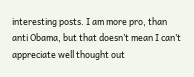interesting posts. I am more pro, than anti Obama, but that doesn’t mean I can’t appreciate well thought out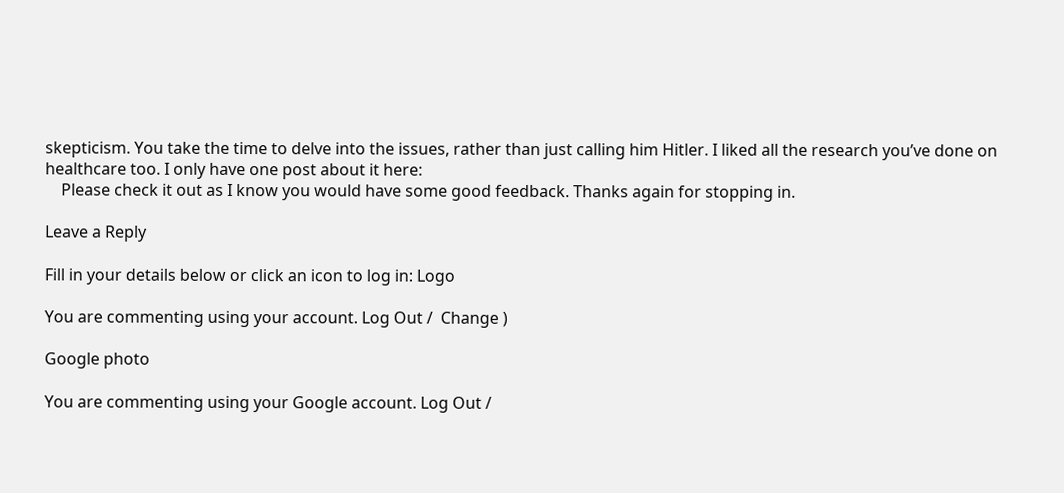skepticism. You take the time to delve into the issues, rather than just calling him Hitler. I liked all the research you’ve done on healthcare too. I only have one post about it here:
    Please check it out as I know you would have some good feedback. Thanks again for stopping in.

Leave a Reply

Fill in your details below or click an icon to log in: Logo

You are commenting using your account. Log Out /  Change )

Google photo

You are commenting using your Google account. Log Out /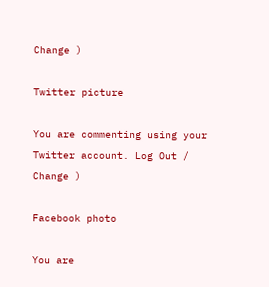Change )

Twitter picture

You are commenting using your Twitter account. Log Out /  Change )

Facebook photo

You are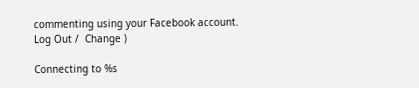commenting using your Facebook account. Log Out /  Change )

Connecting to %s